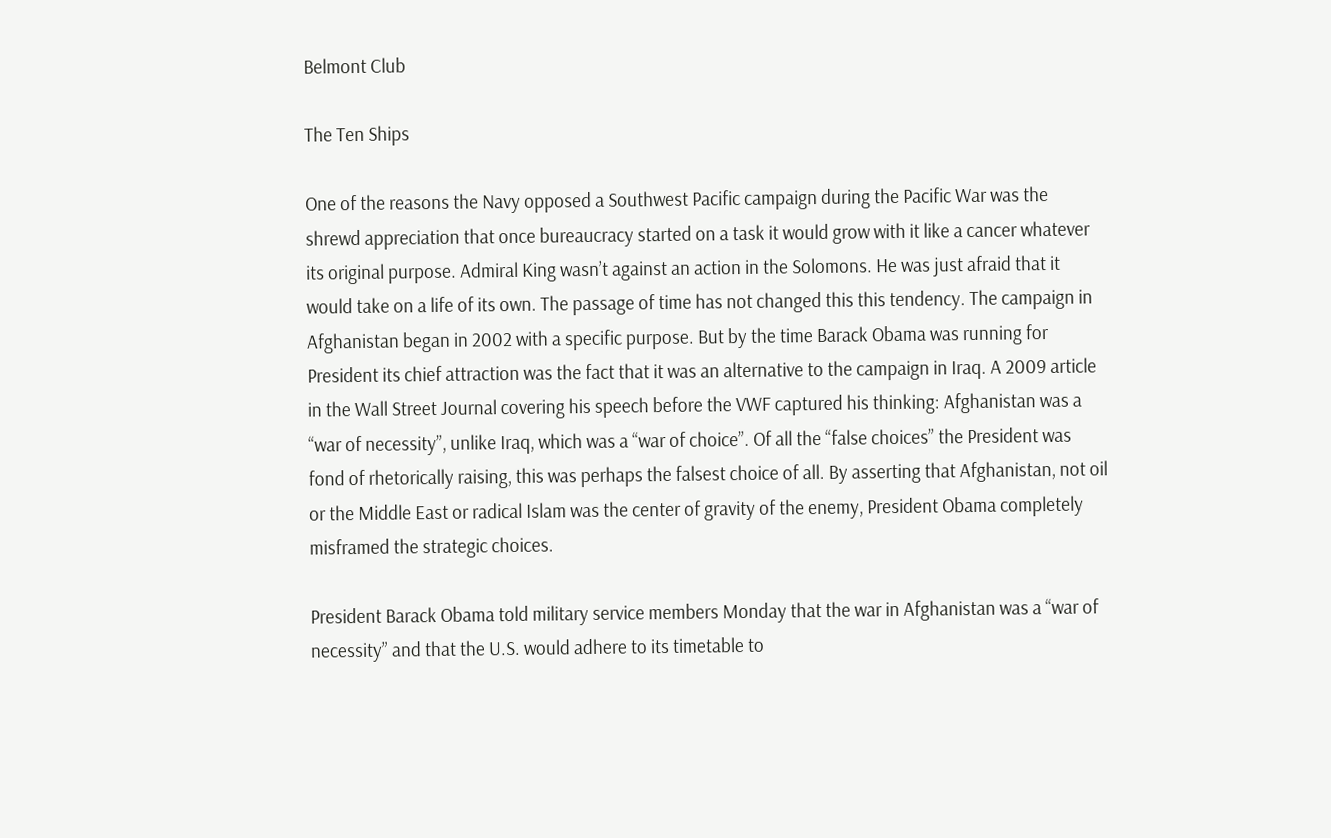Belmont Club

The Ten Ships

One of the reasons the Navy opposed a Southwest Pacific campaign during the Pacific War was the shrewd appreciation that once bureaucracy started on a task it would grow with it like a cancer whatever its original purpose. Admiral King wasn’t against an action in the Solomons. He was just afraid that it would take on a life of its own. The passage of time has not changed this this tendency. The campaign in Afghanistan began in 2002 with a specific purpose. But by the time Barack Obama was running for President its chief attraction was the fact that it was an alternative to the campaign in Iraq. A 2009 article in the Wall Street Journal covering his speech before the VWF captured his thinking: Afghanistan was a “war of necessity”, unlike Iraq, which was a “war of choice”. Of all the “false choices” the President was fond of rhetorically raising, this was perhaps the falsest choice of all. By asserting that Afghanistan, not oil or the Middle East or radical Islam was the center of gravity of the enemy, President Obama completely misframed the strategic choices.

President Barack Obama told military service members Monday that the war in Afghanistan was a “war of necessity” and that the U.S. would adhere to its timetable to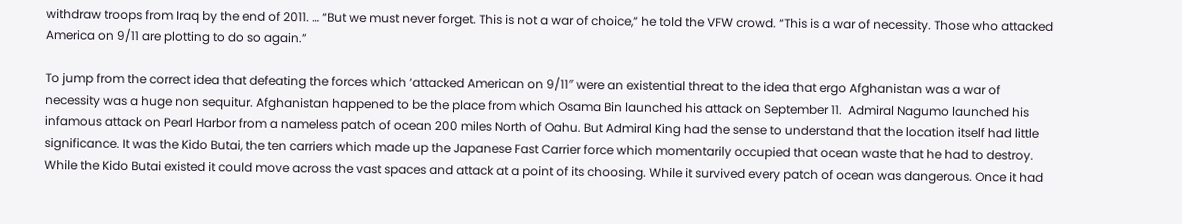withdraw troops from Iraq by the end of 2011. … “But we must never forget. This is not a war of choice,” he told the VFW crowd. “This is a war of necessity. Those who attacked America on 9/11 are plotting to do so again.”

To jump from the correct idea that defeating the forces which ‘attacked American on 9/11″ were an existential threat to the idea that ergo Afghanistan was a war of necessity was a huge non sequitur. Afghanistan happened to be the place from which Osama Bin launched his attack on September 11.  Admiral Nagumo launched his infamous attack on Pearl Harbor from a nameless patch of ocean 200 miles North of Oahu. But Admiral King had the sense to understand that the location itself had little significance. It was the Kido Butai, the ten carriers which made up the Japanese Fast Carrier force which momentarily occupied that ocean waste that he had to destroy. While the Kido Butai existed it could move across the vast spaces and attack at a point of its choosing. While it survived every patch of ocean was dangerous. Once it had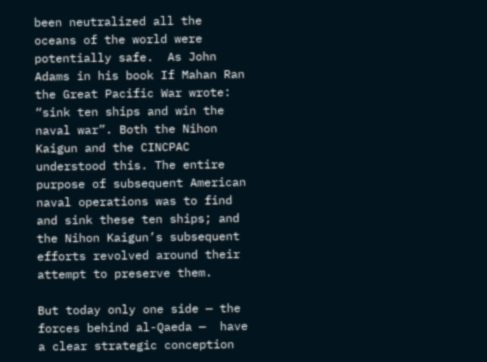been neutralized all the oceans of the world were potentially safe.  As John Adams in his book If Mahan Ran the Great Pacific War wrote: “sink ten ships and win the naval war”. Both the Nihon Kaigun and the CINCPAC understood this. The entire purpose of subsequent American naval operations was to find and sink these ten ships; and the Nihon Kaigun’s subsequent efforts revolved around their attempt to preserve them.

But today only one side — the forces behind al-Qaeda —  have a clear strategic conception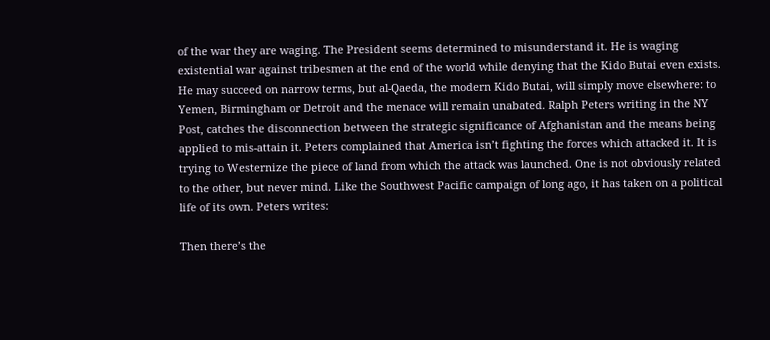of the war they are waging. The President seems determined to misunderstand it. He is waging existential war against tribesmen at the end of the world while denying that the Kido Butai even exists. He may succeed on narrow terms, but al-Qaeda, the modern Kido Butai, will simply move elsewhere: to Yemen, Birmingham or Detroit and the menace will remain unabated. Ralph Peters writing in the NY Post, catches the disconnection between the strategic significance of Afghanistan and the means being applied to mis-attain it. Peters complained that America isn’t fighting the forces which attacked it. It is trying to Westernize the piece of land from which the attack was launched. One is not obviously related to the other, but never mind. Like the Southwest Pacific campaign of long ago, it has taken on a political life of its own. Peters writes:

Then there’s the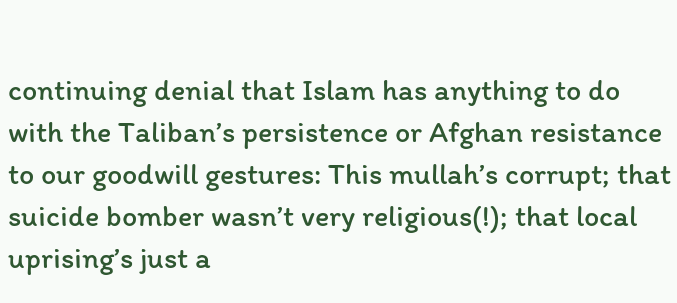continuing denial that Islam has anything to do with the Taliban’s persistence or Afghan resistance to our goodwill gestures: This mullah’s corrupt; that suicide bomber wasn’t very religious(!); that local uprising’s just a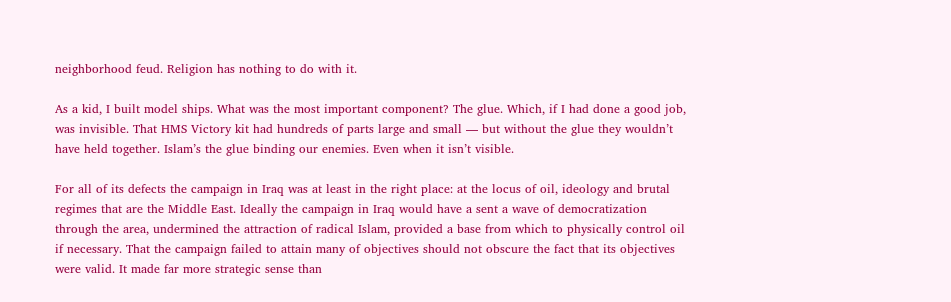neighborhood feud. Religion has nothing to do with it.

As a kid, I built model ships. What was the most important component? The glue. Which, if I had done a good job, was invisible. That HMS Victory kit had hundreds of parts large and small — but without the glue they wouldn’t have held together. Islam’s the glue binding our enemies. Even when it isn’t visible.

For all of its defects the campaign in Iraq was at least in the right place: at the locus of oil, ideology and brutal regimes that are the Middle East. Ideally the campaign in Iraq would have a sent a wave of democratization through the area, undermined the attraction of radical Islam, provided a base from which to physically control oil if necessary. That the campaign failed to attain many of objectives should not obscure the fact that its objectives were valid. It made far more strategic sense than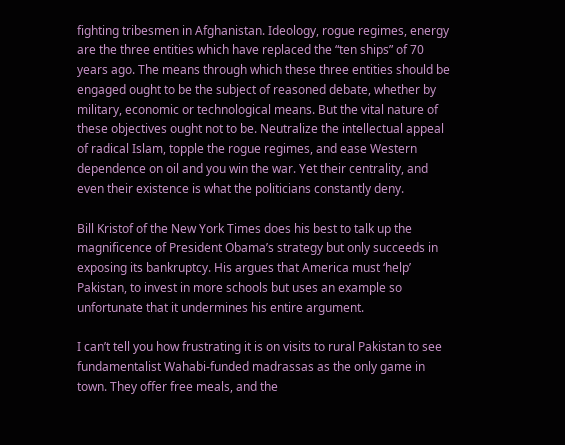fighting tribesmen in Afghanistan. Ideology, rogue regimes, energy are the three entities which have replaced the “ten ships” of 70 years ago. The means through which these three entities should be engaged ought to be the subject of reasoned debate, whether by military, economic or technological means. But the vital nature of these objectives ought not to be. Neutralize the intellectual appeal of radical Islam, topple the rogue regimes, and ease Western dependence on oil and you win the war. Yet their centrality, and even their existence is what the politicians constantly deny.

Bill Kristof of the New York Times does his best to talk up the magnificence of President Obama’s strategy but only succeeds in exposing its bankruptcy. His argues that America must ‘help’ Pakistan, to invest in more schools but uses an example so unfortunate that it undermines his entire argument.

I can’t tell you how frustrating it is on visits to rural Pakistan to see fundamentalist Wahabi-funded madrassas as the only game in town. They offer free meals, and the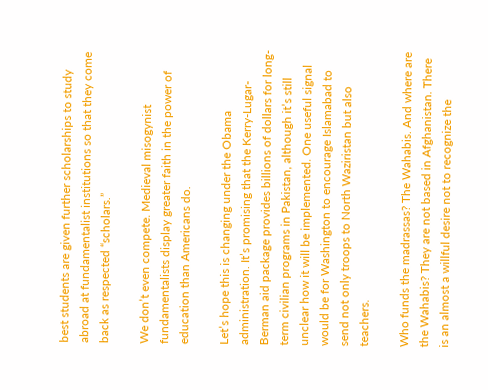best students are given further scholarships to study abroad at fundamentalist institutions so that they come back as respected “scholars.”

We don’t even compete. Medieval misogynist fundamentalists display greater faith in the power of education than Americans do.

Let’s hope this is changing under the Obama administration. It’s promising that the Kerry-Lugar-Berman aid package provides billions of dollars for long-term civilian programs in Pakistan, although it’s still unclear how it will be implemented. One useful signal would be for Washington to encourage Islamabad to send not only troops to North Waziristan but also teachers.

Who funds the madrassas? The Wahabis. And where are the Wahabis? They are not based in Afghanistan. There is an almost a willful desire not to recognize the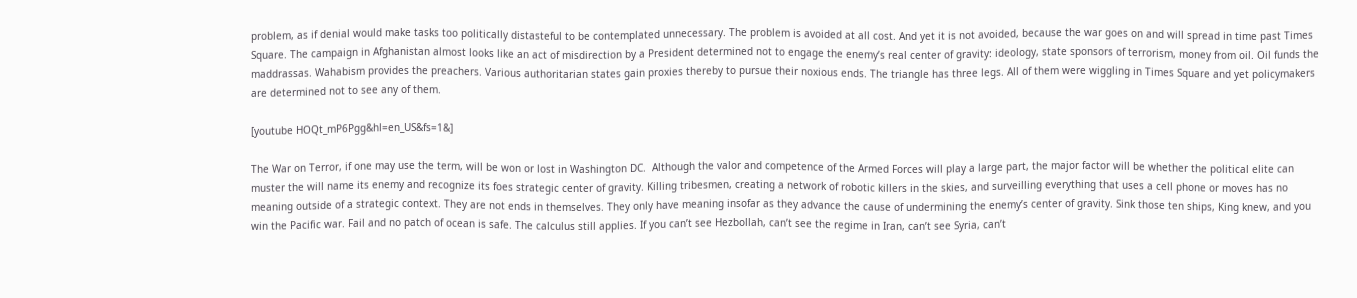problem, as if denial would make tasks too politically distasteful to be contemplated unnecessary. The problem is avoided at all cost. And yet it is not avoided, because the war goes on and will spread in time past Times Square. The campaign in Afghanistan almost looks like an act of misdirection by a President determined not to engage the enemy’s real center of gravity: ideology, state sponsors of terrorism, money from oil. Oil funds the maddrassas. Wahabism provides the preachers. Various authoritarian states gain proxies thereby to pursue their noxious ends. The triangle has three legs. All of them were wiggling in Times Square and yet policymakers are determined not to see any of them.

[youtube HOQt_mP6Pgg&hl=en_US&fs=1&]

The War on Terror, if one may use the term, will be won or lost in Washington DC.  Although the valor and competence of the Armed Forces will play a large part, the major factor will be whether the political elite can muster the will name its enemy and recognize its foes strategic center of gravity. Killing tribesmen, creating a network of robotic killers in the skies, and surveilling everything that uses a cell phone or moves has no meaning outside of a strategic context. They are not ends in themselves. They only have meaning insofar as they advance the cause of undermining the enemy’s center of gravity. Sink those ten ships, King knew, and you win the Pacific war. Fail and no patch of ocean is safe. The calculus still applies. If you can’t see Hezbollah, can’t see the regime in Iran, can’t see Syria, can’t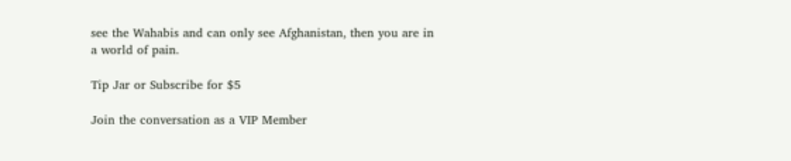see the Wahabis and can only see Afghanistan, then you are in a world of pain.

Tip Jar or Subscribe for $5

Join the conversation as a VIP Member